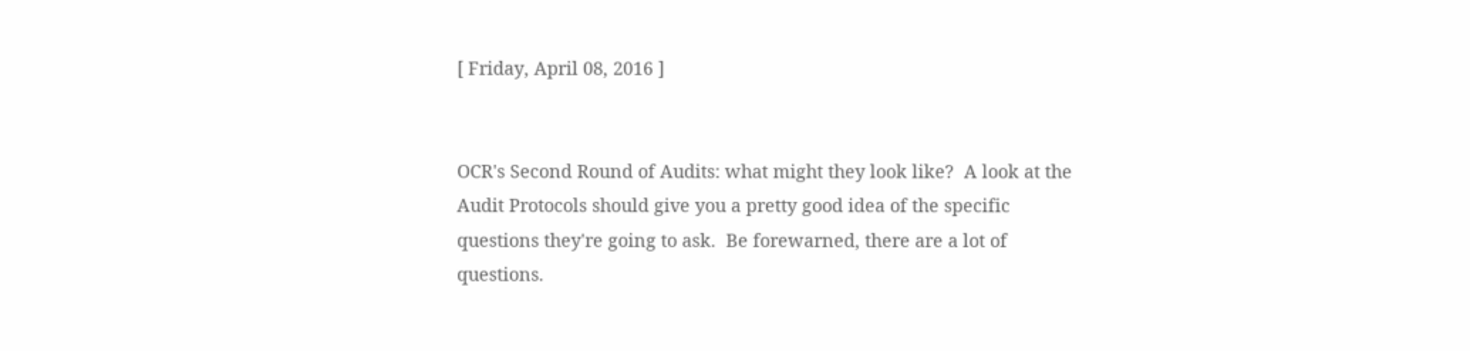[ Friday, April 08, 2016 ]


OCR's Second Round of Audits: what might they look like?  A look at the Audit Protocols should give you a pretty good idea of the specific questions they're going to ask.  Be forewarned, there are a lot of questions.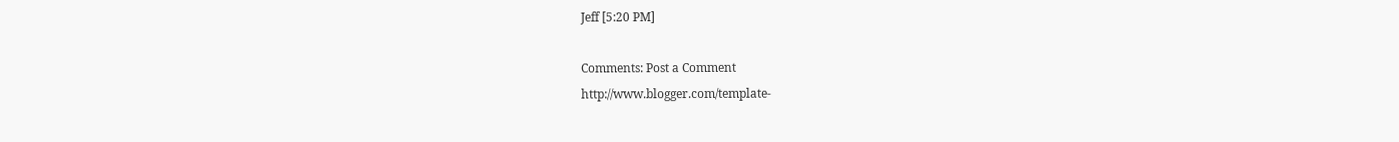Jeff [5:20 PM]

Comments: Post a Comment
http://www.blogger.com/template-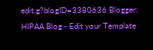edit.g?blogID=3380636 Blogger: HIPAA Blog - Edit your Template